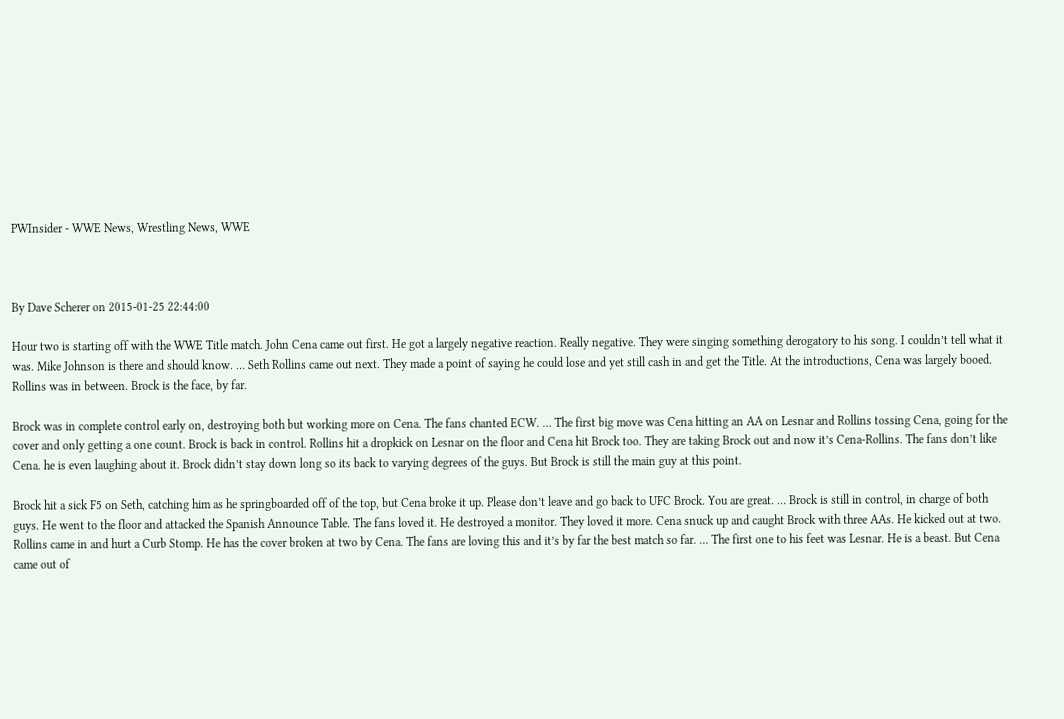PWInsider - WWE News, Wrestling News, WWE



By Dave Scherer on 2015-01-25 22:44:00

Hour two is starting off with the WWE Title match. John Cena came out first. He got a largely negative reaction. Really negative. They were singing something derogatory to his song. I couldn’t tell what it was. Mike Johnson is there and should know. … Seth Rollins came out next. They made a point of saying he could lose and yet still cash in and get the Title. At the introductions, Cena was largely booed. Rollins was in between. Brock is the face, by far.

Brock was in complete control early on, destroying both but working more on Cena. The fans chanted ECW. … The first big move was Cena hitting an AA on Lesnar and Rollins tossing Cena, going for the cover and only getting a one count. Brock is back in control. Rollins hit a dropkick on Lesnar on the floor and Cena hit Brock too. They are taking Brock out and now it’s Cena-Rollins. The fans don’t like Cena. he is even laughing about it. Brock didn’t stay down long so its back to varying degrees of the guys. But Brock is still the main guy at this point.

Brock hit a sick F5 on Seth, catching him as he springboarded off of the top, but Cena broke it up. Please don’t leave and go back to UFC Brock. You are great. … Brock is still in control, in charge of both guys. He went to the floor and attacked the Spanish Announce Table. The fans loved it. He destroyed a monitor. They loved it more. Cena snuck up and caught Brock with three AAs. He kicked out at two. Rollins came in and hurt a Curb Stomp. He has the cover broken at two by Cena. The fans are loving this and it’s by far the best match so far. … The first one to his feet was Lesnar. He is a beast. But Cena came out of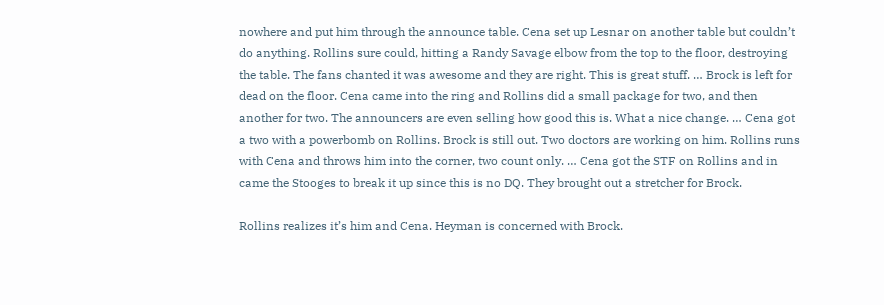nowhere and put him through the announce table. Cena set up Lesnar on another table but couldn’t do anything. Rollins sure could, hitting a Randy Savage elbow from the top to the floor, destroying the table. The fans chanted it was awesome and they are right. This is great stuff. … Brock is left for dead on the floor. Cena came into the ring and Rollins did a small package for two, and then another for two. The announcers are even selling how good this is. What a nice change. … Cena got a two with a powerbomb on Rollins. Brock is still out. Two doctors are working on him. Rollins runs with Cena and throws him into the corner, two count only. … Cena got the STF on Rollins and in came the Stooges to break it up since this is no DQ. They brought out a stretcher for Brock.

Rollins realizes it’s him and Cena. Heyman is concerned with Brock.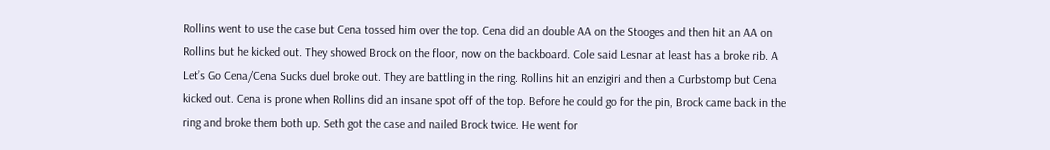Rollins went to use the case but Cena tossed him over the top. Cena did an double AA on the Stooges and then hit an AA on Rollins but he kicked out. They showed Brock on the floor, now on the backboard. Cole said Lesnar at least has a broke rib. A Let’s Go Cena/Cena Sucks duel broke out. They are battling in the ring. Rollins hit an enzigiri and then a Curbstomp but Cena kicked out. Cena is prone when Rollins did an insane spot off of the top. Before he could go for the pin, Brock came back in the ring and broke them both up. Seth got the case and nailed Brock twice. He went for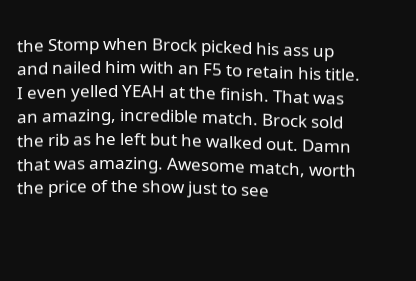the Stomp when Brock picked his ass up and nailed him with an F5 to retain his title. I even yelled YEAH at the finish. That was an amazing, incredible match. Brock sold the rib as he left but he walked out. Damn that was amazing. Awesome match, worth the price of the show just to see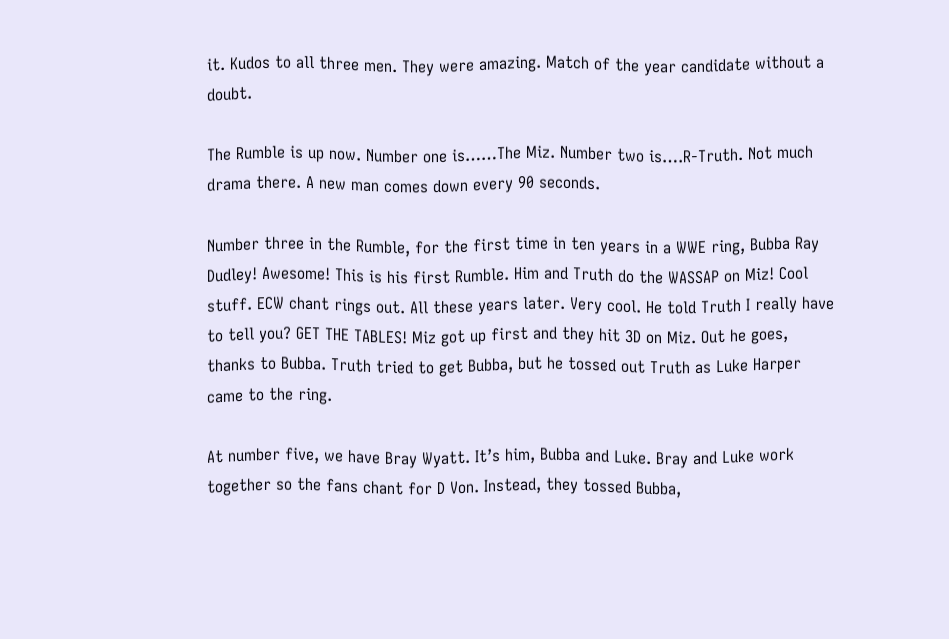it. Kudos to all three men. They were amazing. Match of the year candidate without a doubt.

The Rumble is up now. Number one is……The Miz. Number two is….R-Truth. Not much drama there. A new man comes down every 90 seconds.

Number three in the Rumble, for the first time in ten years in a WWE ring, Bubba Ray Dudley! Awesome! This is his first Rumble. Him and Truth do the WASSAP on Miz! Cool stuff. ECW chant rings out. All these years later. Very cool. He told Truth I really have to tell you? GET THE TABLES! Miz got up first and they hit 3D on Miz. Out he goes, thanks to Bubba. Truth tried to get Bubba, but he tossed out Truth as Luke Harper came to the ring.

At number five, we have Bray Wyatt. It’s him, Bubba and Luke. Bray and Luke work together so the fans chant for D Von. Instead, they tossed Bubba,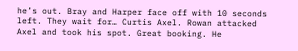he’s out. Bray and Harper face off with 10 seconds left. They wait for… Curtis Axel. Rowan attacked Axel and took his spot. Great booking. He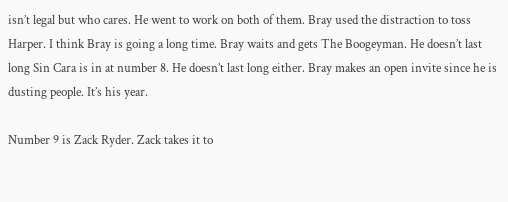isn’t legal but who cares. He went to work on both of them. Bray used the distraction to toss Harper. I think Bray is going a long time. Bray waits and gets The Boogeyman. He doesn’t last long Sin Cara is in at number 8. He doesn’t last long either. Bray makes an open invite since he is dusting people. It’s his year.

Number 9 is Zack Ryder. Zack takes it to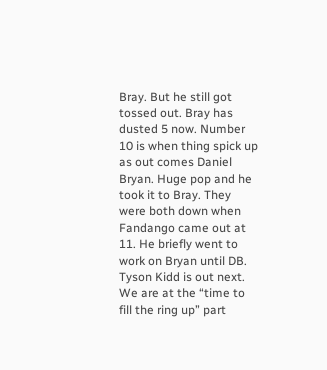Bray. But he still got tossed out. Bray has dusted 5 now. Number 10 is when thing spick up as out comes Daniel Bryan. Huge pop and he took it to Bray. They were both down when Fandango came out at 11. He briefly went to work on Bryan until DB. Tyson Kidd is out next. We are at the “time to fill the ring up” part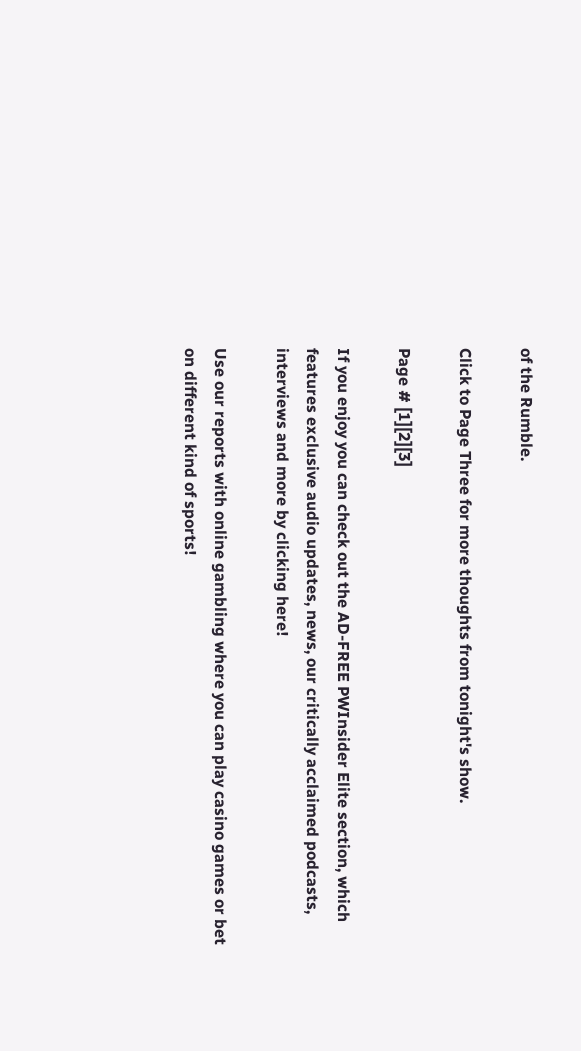of the Rumble.

Click to Page Three for more thoughts from tonight's show.

Page # [1][2][3]

If you enjoy you can check out the AD-FREE PWInsider Elite section, which features exclusive audio updates, news, our critically acclaimed podcasts, interviews and more by clicking here!

Use our reports with online gambling where you can play casino games or bet on different kind of sports!